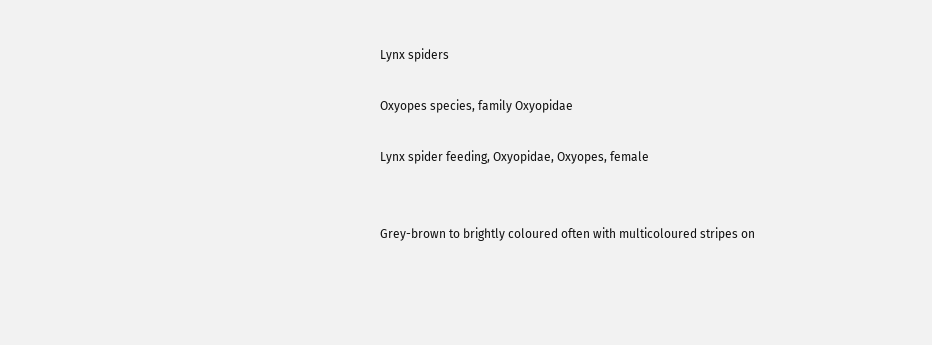Lynx spiders

Oxyopes species, family Oxyopidae

Lynx spider feeding, Oxyopidae, Oxyopes, female


Grey-brown to brightly coloured often with multicoloured stripes on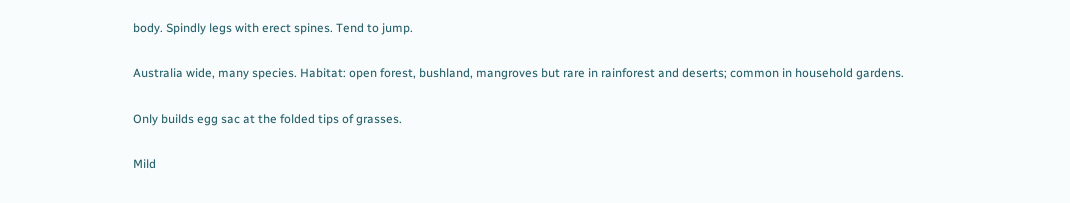body. Spindly legs with erect spines. Tend to jump.


Australia wide, many species. Habitat: open forest, bushland, mangroves but rare in rainforest and deserts; common in household gardens.


Only builds egg sac at the folded tips of grasses.


Mild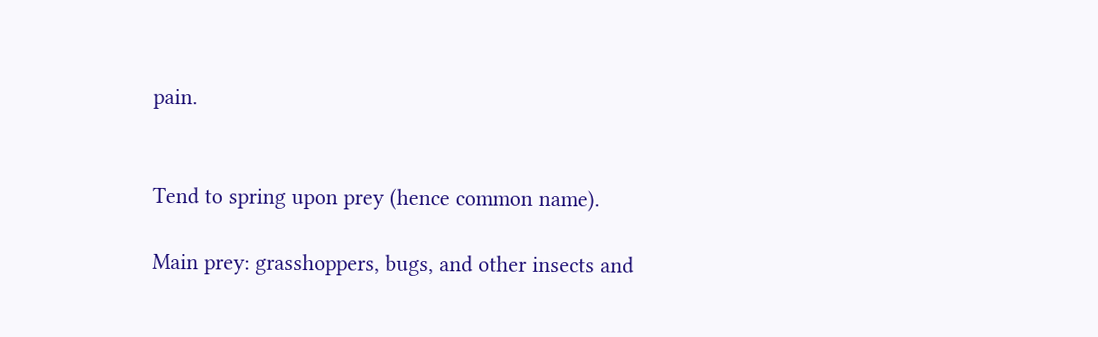pain.


Tend to spring upon prey (hence common name).

Main prey: grasshoppers, bugs, and other insects and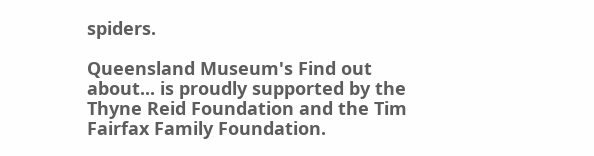spiders.

Queensland Museum's Find out about... is proudly supported by the Thyne Reid Foundation and the Tim Fairfax Family Foundation.